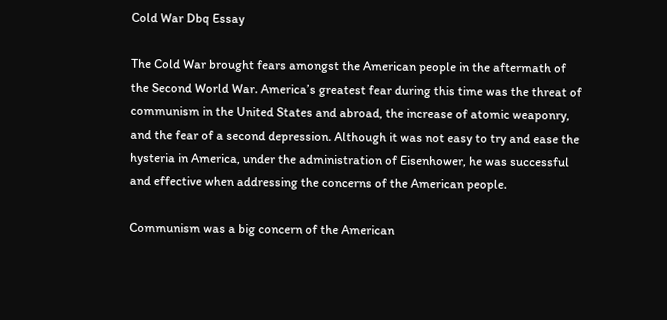Cold War Dbq Essay

The Cold War brought fears amongst the American people in the aftermath of the Second World War. America’s greatest fear during this time was the threat of communism in the United States and abroad, the increase of atomic weaponry, and the fear of a second depression. Although it was not easy to try and ease the hysteria in America, under the administration of Eisenhower, he was successful and effective when addressing the concerns of the American people.

Communism was a big concern of the American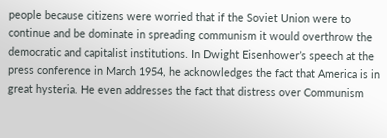people because citizens were worried that if the Soviet Union were to continue and be dominate in spreading communism it would overthrow the democratic and capitalist institutions. In Dwight Eisenhower’s speech at the press conference in March 1954, he acknowledges the fact that America is in great hysteria. He even addresses the fact that distress over Communism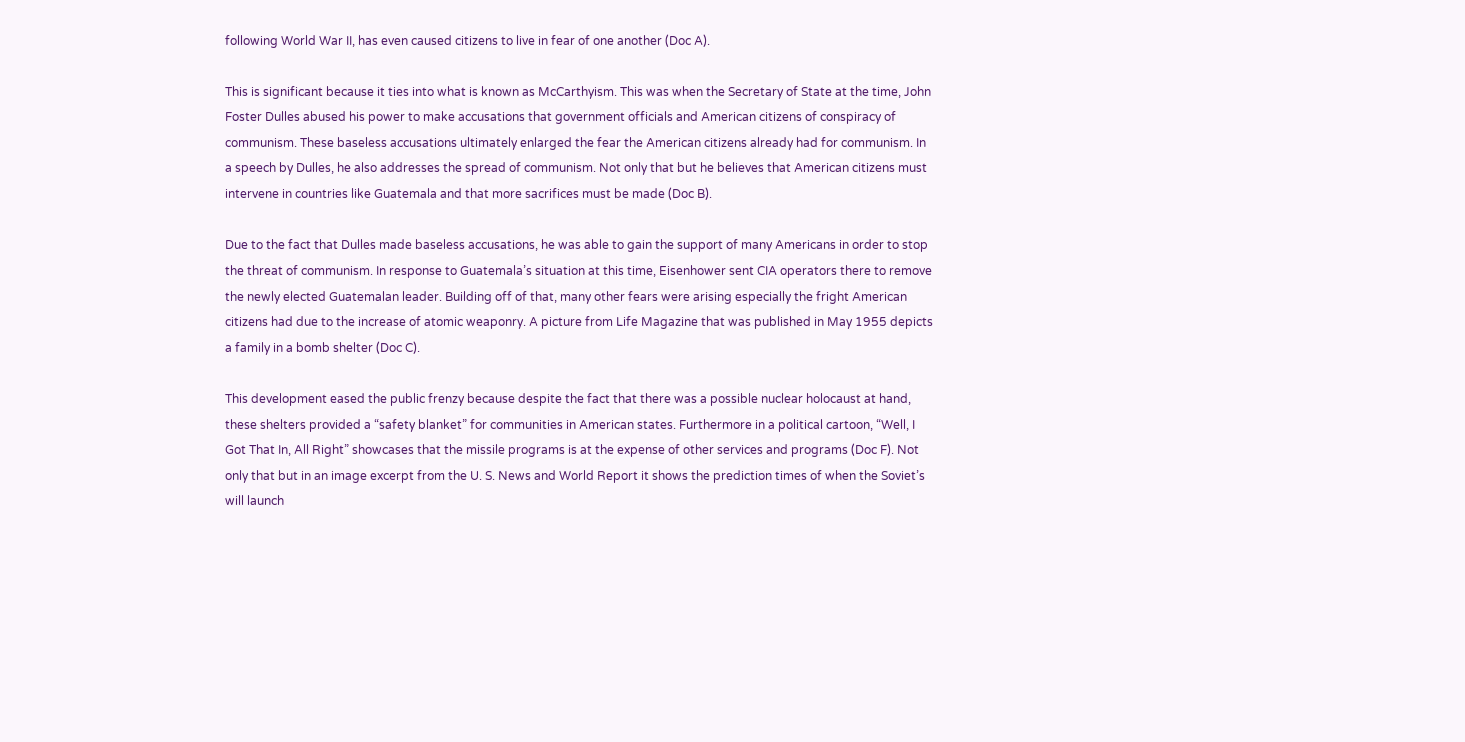following World War II, has even caused citizens to live in fear of one another (Doc A).

This is significant because it ties into what is known as McCarthyism. This was when the Secretary of State at the time, John Foster Dulles abused his power to make accusations that government officials and American citizens of conspiracy of communism. These baseless accusations ultimately enlarged the fear the American citizens already had for communism. In a speech by Dulles, he also addresses the spread of communism. Not only that but he believes that American citizens must intervene in countries like Guatemala and that more sacrifices must be made (Doc B).

Due to the fact that Dulles made baseless accusations, he was able to gain the support of many Americans in order to stop the threat of communism. In response to Guatemala’s situation at this time, Eisenhower sent CIA operators there to remove the newly elected Guatemalan leader. Building off of that, many other fears were arising especially the fright American citizens had due to the increase of atomic weaponry. A picture from Life Magazine that was published in May 1955 depicts a family in a bomb shelter (Doc C).

This development eased the public frenzy because despite the fact that there was a possible nuclear holocaust at hand, these shelters provided a “safety blanket” for communities in American states. Furthermore in a political cartoon, “Well, I Got That In, All Right” showcases that the missile programs is at the expense of other services and programs (Doc F). Not only that but in an image excerpt from the U. S. News and World Report it shows the prediction times of when the Soviet’s will launch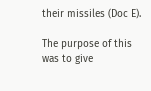their missiles (Doc E).

The purpose of this was to give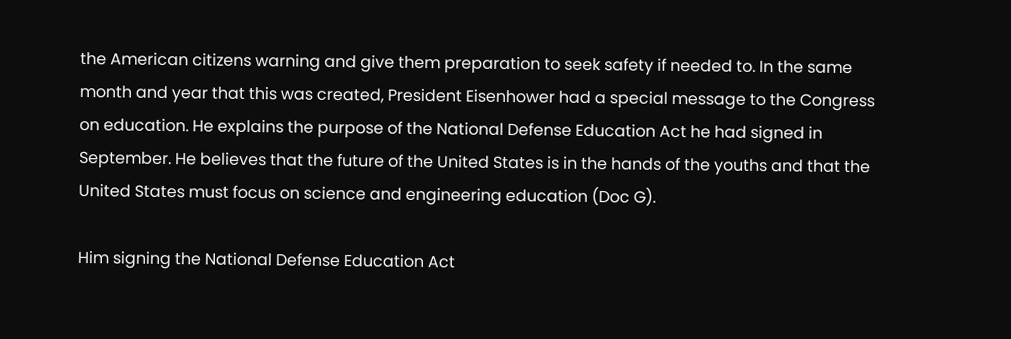the American citizens warning and give them preparation to seek safety if needed to. In the same month and year that this was created, President Eisenhower had a special message to the Congress on education. He explains the purpose of the National Defense Education Act he had signed in September. He believes that the future of the United States is in the hands of the youths and that the United States must focus on science and engineering education (Doc G).

Him signing the National Defense Education Act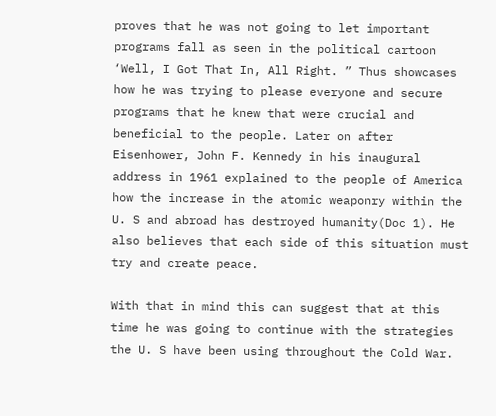proves that he was not going to let important programs fall as seen in the political cartoon ‘Well, I Got That In, All Right. ” Thus showcases how he was trying to please everyone and secure programs that he knew that were crucial and beneficial to the people. Later on after Eisenhower, John F. Kennedy in his inaugural address in 1961 explained to the people of America how the increase in the atomic weaponry within the U. S and abroad has destroyed humanity(Doc 1). He also believes that each side of this situation must try and create peace.

With that in mind this can suggest that at this time he was going to continue with the strategies the U. S have been using throughout the Cold War.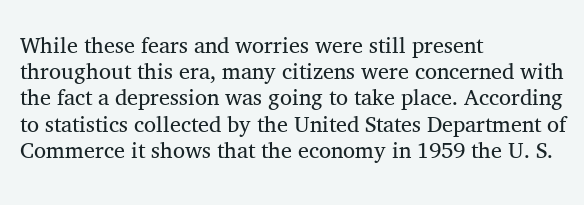While these fears and worries were still present throughout this era, many citizens were concerned with the fact a depression was going to take place. According to statistics collected by the United States Department of Commerce it shows that the economy in 1959 the U. S.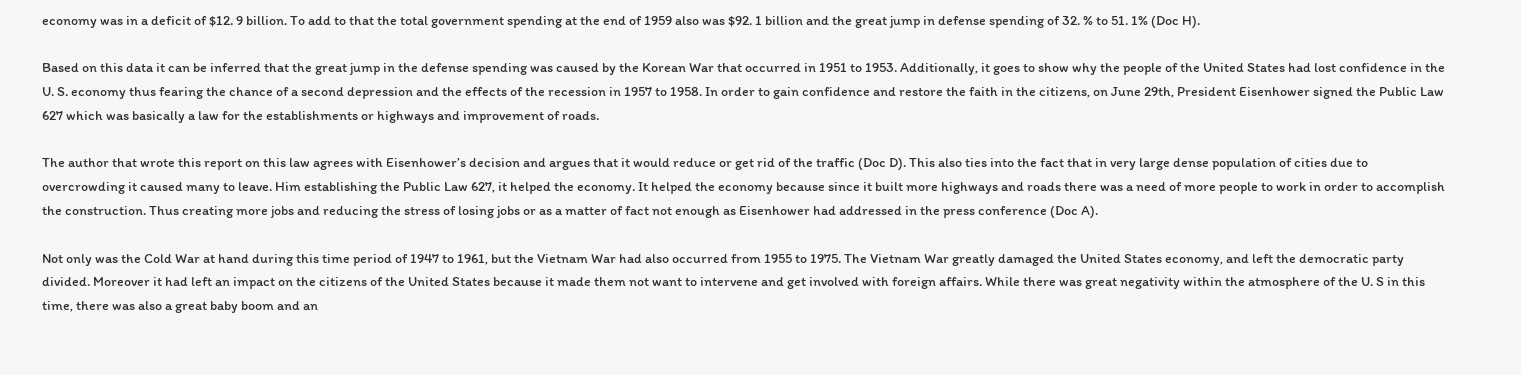economy was in a deficit of $12. 9 billion. To add to that the total government spending at the end of 1959 also was $92. 1 billion and the great jump in defense spending of 32. % to 51. 1% (Doc H).

Based on this data it can be inferred that the great jump in the defense spending was caused by the Korean War that occurred in 1951 to 1953. Additionally, it goes to show why the people of the United States had lost confidence in the U. S. economy thus fearing the chance of a second depression and the effects of the recession in 1957 to 1958. In order to gain confidence and restore the faith in the citizens, on June 29th, President Eisenhower signed the Public Law 627 which was basically a law for the establishments or highways and improvement of roads.

The author that wrote this report on this law agrees with Eisenhower’s decision and argues that it would reduce or get rid of the traffic (Doc D). This also ties into the fact that in very large dense population of cities due to overcrowding it caused many to leave. Him establishing the Public Law 627, it helped the economy. It helped the economy because since it built more highways and roads there was a need of more people to work in order to accomplish the construction. Thus creating more jobs and reducing the stress of losing jobs or as a matter of fact not enough as Eisenhower had addressed in the press conference (Doc A).

Not only was the Cold War at hand during this time period of 1947 to 1961, but the Vietnam War had also occurred from 1955 to 1975. The Vietnam War greatly damaged the United States economy, and left the democratic party divided. Moreover it had left an impact on the citizens of the United States because it made them not want to intervene and get involved with foreign affairs. While there was great negativity within the atmosphere of the U. S in this time, there was also a great baby boom and an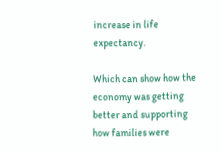increase in life expectancy.

Which can show how the economy was getting better and supporting how families were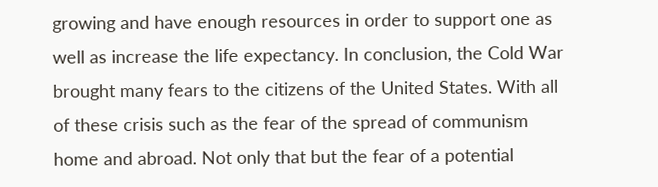growing and have enough resources in order to support one as well as increase the life expectancy. In conclusion, the Cold War brought many fears to the citizens of the United States. With all of these crisis such as the fear of the spread of communism home and abroad. Not only that but the fear of a potential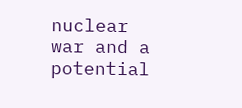nuclear war and a potential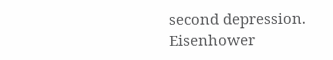second depression. Eisenhower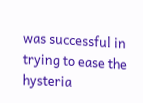was successful in trying to ease the hysteria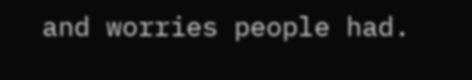and worries people had.